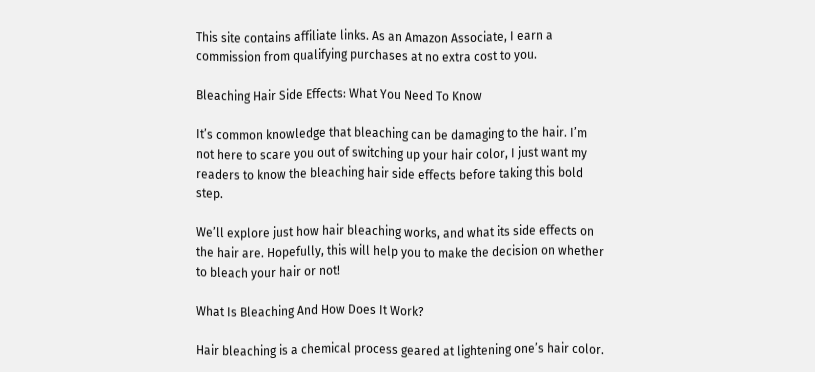This site contains affiliate links. As an Amazon Associate, I earn a commission from qualifying purchases at no extra cost to you.

Bleaching Hair Side Effects: What You Need To Know

It’s common knowledge that bleaching can be damaging to the hair. I’m not here to scare you out of switching up your hair color, I just want my readers to know the bleaching hair side effects before taking this bold step.

We’ll explore just how hair bleaching works, and what its side effects on the hair are. Hopefully, this will help you to make the decision on whether to bleach your hair or not!

What Is Bleaching And How Does It Work?

Hair bleaching is a chemical process geared at lightening one’s hair color.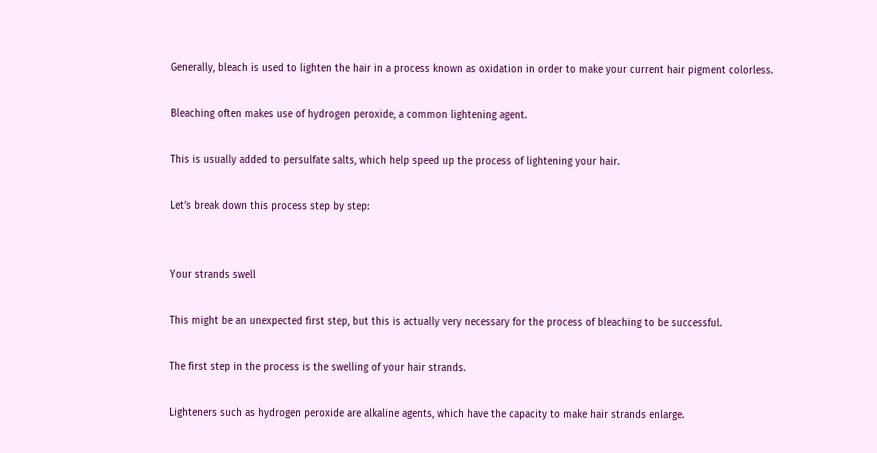Generally, bleach is used to lighten the hair in a process known as oxidation in order to make your current hair pigment colorless.

Bleaching often makes use of hydrogen peroxide, a common lightening agent.

This is usually added to persulfate salts, which help speed up the process of lightening your hair.

Let’s break down this process step by step:


Your strands swell

This might be an unexpected first step, but this is actually very necessary for the process of bleaching to be successful.

The first step in the process is the swelling of your hair strands.

Lighteners such as hydrogen peroxide are alkaline agents, which have the capacity to make hair strands enlarge.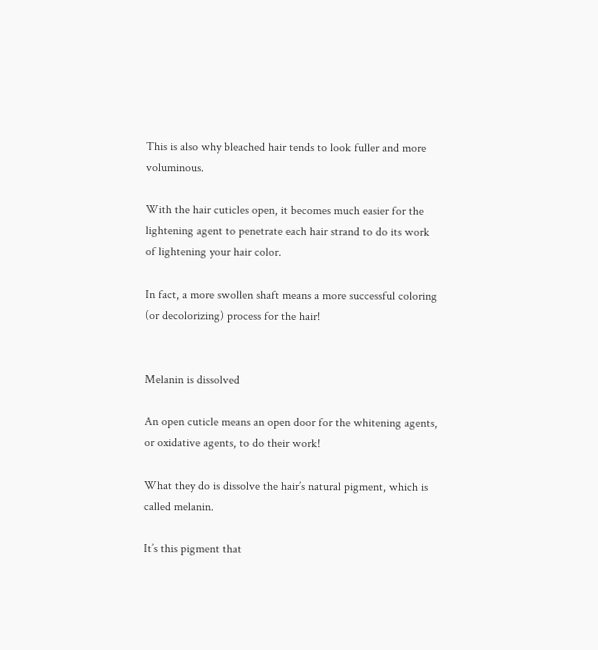This is also why bleached hair tends to look fuller and more voluminous.

With the hair cuticles open, it becomes much easier for the lightening agent to penetrate each hair strand to do its work of lightening your hair color.

In fact, a more swollen shaft means a more successful coloring (or decolorizing) process for the hair!


Melanin is dissolved

An open cuticle means an open door for the whitening agents, or oxidative agents, to do their work!

What they do is dissolve the hair’s natural pigment, which is called melanin.

It’s this pigment that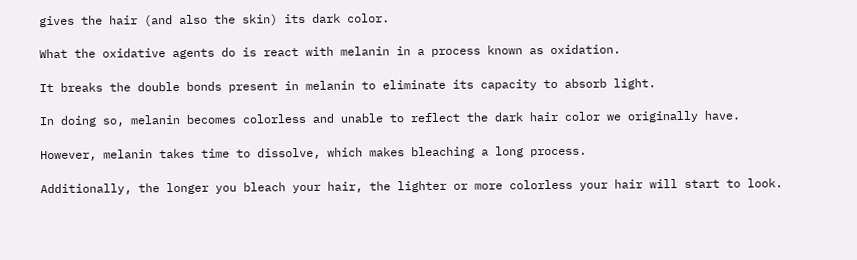gives the hair (and also the skin) its dark color.

What the oxidative agents do is react with melanin in a process known as oxidation.

It breaks the double bonds present in melanin to eliminate its capacity to absorb light.

In doing so, melanin becomes colorless and unable to reflect the dark hair color we originally have.

However, melanin takes time to dissolve, which makes bleaching a long process.

Additionally, the longer you bleach your hair, the lighter or more colorless your hair will start to look.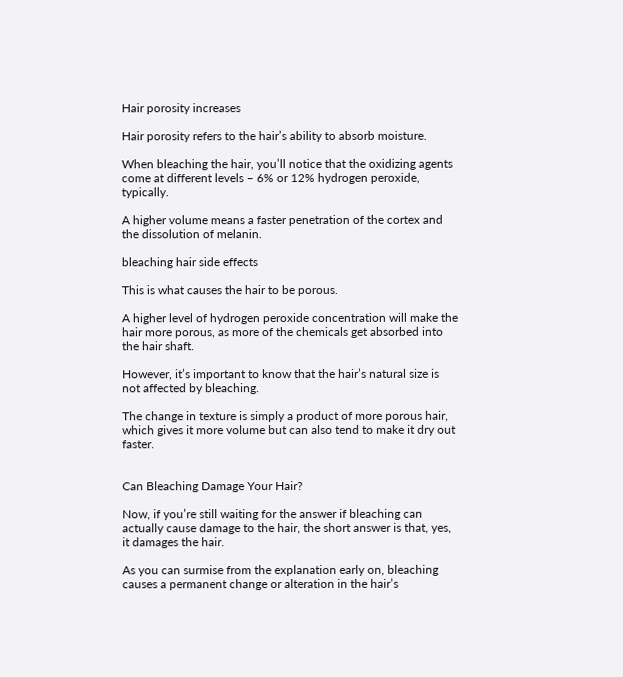Hair porosity increases

Hair porosity refers to the hair’s ability to absorb moisture.

When bleaching the hair, you’ll notice that the oxidizing agents come at different levels – 6% or 12% hydrogen peroxide, typically.

A higher volume means a faster penetration of the cortex and the dissolution of melanin.

bleaching hair side effects

This is what causes the hair to be porous.

A higher level of hydrogen peroxide concentration will make the hair more porous, as more of the chemicals get absorbed into the hair shaft.

However, it’s important to know that the hair’s natural size is not affected by bleaching.

The change in texture is simply a product of more porous hair, which gives it more volume but can also tend to make it dry out faster.


Can Bleaching Damage Your Hair?

Now, if you’re still waiting for the answer if bleaching can actually cause damage to the hair, the short answer is that, yes, it damages the hair.

As you can surmise from the explanation early on, bleaching causes a permanent change or alteration in the hair’s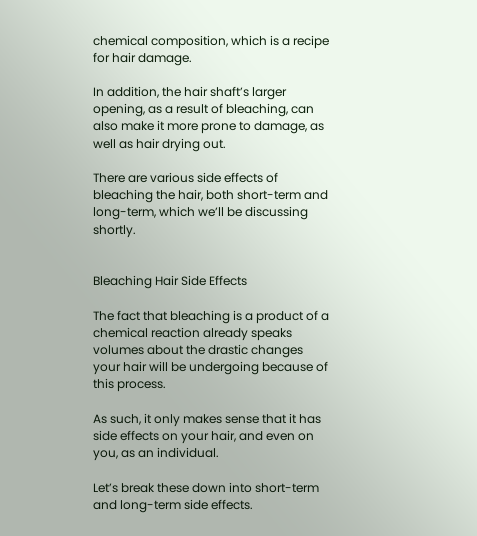chemical composition, which is a recipe for hair damage.

In addition, the hair shaft’s larger opening, as a result of bleaching, can also make it more prone to damage, as well as hair drying out.

There are various side effects of bleaching the hair, both short-term and long-term, which we’ll be discussing shortly.


Bleaching Hair Side Effects

The fact that bleaching is a product of a chemical reaction already speaks volumes about the drastic changes your hair will be undergoing because of this process.

As such, it only makes sense that it has side effects on your hair, and even on you, as an individual.

Let’s break these down into short-term and long-term side effects.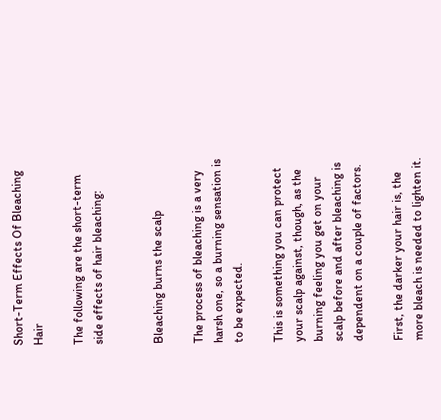Short-Term Effects Of Bleaching Hair

The following are the short-term side effects of hair bleaching:


Bleaching burns the scalp

The process of bleaching is a very harsh one, so a burning sensation is to be expected.

This is something you can protect your scalp against, though, as the burning feeling you get on your scalp before and after bleaching is dependent on a couple of factors.

First, the darker your hair is, the more bleach is needed to lighten it.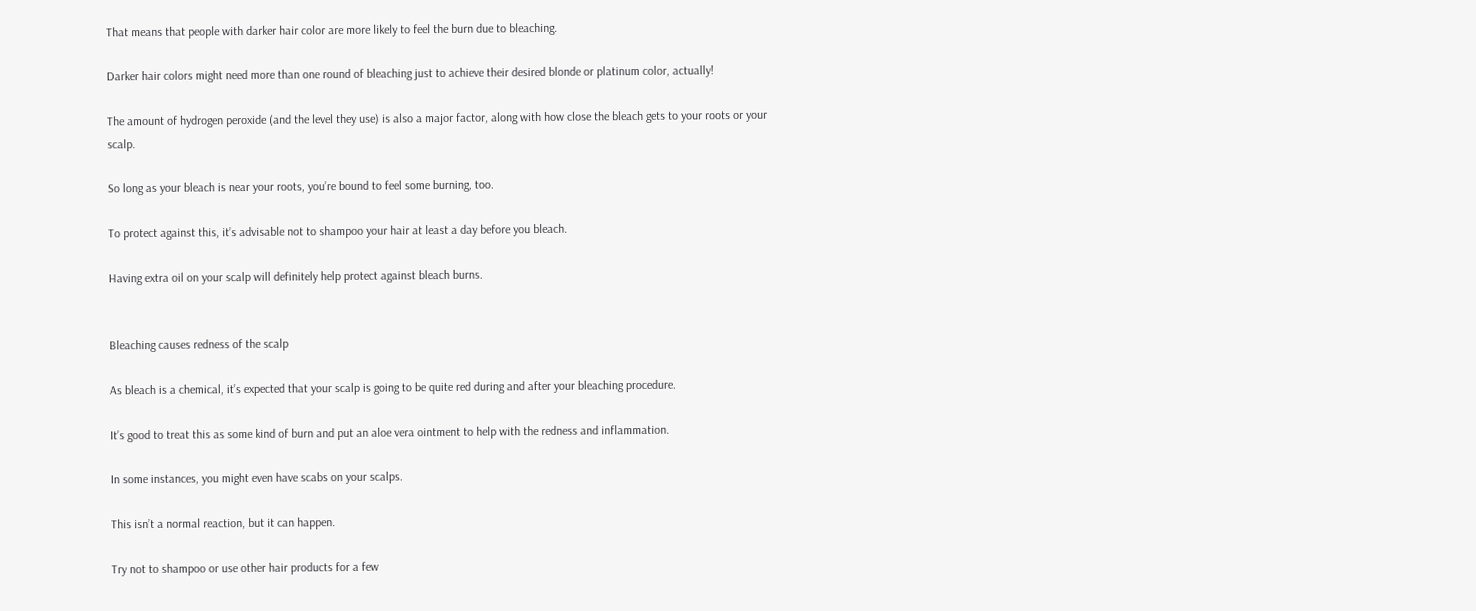That means that people with darker hair color are more likely to feel the burn due to bleaching.

Darker hair colors might need more than one round of bleaching just to achieve their desired blonde or platinum color, actually!

The amount of hydrogen peroxide (and the level they use) is also a major factor, along with how close the bleach gets to your roots or your scalp.

So long as your bleach is near your roots, you’re bound to feel some burning, too.

To protect against this, it’s advisable not to shampoo your hair at least a day before you bleach.

Having extra oil on your scalp will definitely help protect against bleach burns.


Bleaching causes redness of the scalp

As bleach is a chemical, it’s expected that your scalp is going to be quite red during and after your bleaching procedure.

It’s good to treat this as some kind of burn and put an aloe vera ointment to help with the redness and inflammation.

In some instances, you might even have scabs on your scalps.

This isn’t a normal reaction, but it can happen.

Try not to shampoo or use other hair products for a few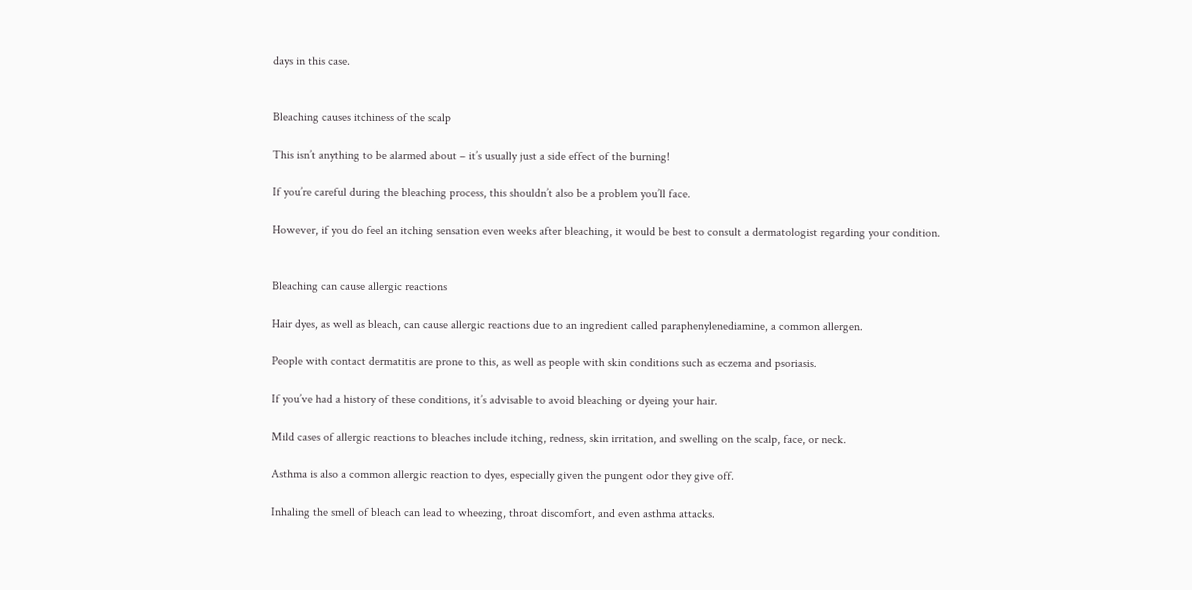days in this case.


Bleaching causes itchiness of the scalp

This isn’t anything to be alarmed about – it’s usually just a side effect of the burning!

If you’re careful during the bleaching process, this shouldn’t also be a problem you’ll face.

However, if you do feel an itching sensation even weeks after bleaching, it would be best to consult a dermatologist regarding your condition.


Bleaching can cause allergic reactions

Hair dyes, as well as bleach, can cause allergic reactions due to an ingredient called paraphenylenediamine, a common allergen.

People with contact dermatitis are prone to this, as well as people with skin conditions such as eczema and psoriasis.

If you’ve had a history of these conditions, it’s advisable to avoid bleaching or dyeing your hair.

Mild cases of allergic reactions to bleaches include itching, redness, skin irritation, and swelling on the scalp, face, or neck.

Asthma is also a common allergic reaction to dyes, especially given the pungent odor they give off.

Inhaling the smell of bleach can lead to wheezing, throat discomfort, and even asthma attacks.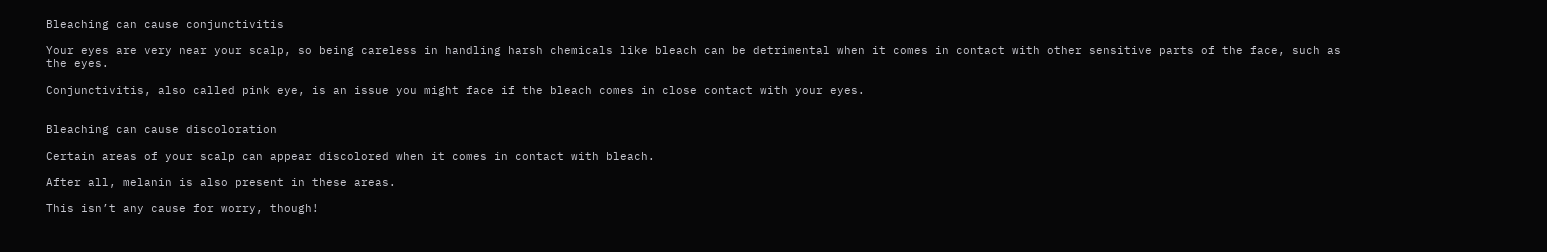Bleaching can cause conjunctivitis

Your eyes are very near your scalp, so being careless in handling harsh chemicals like bleach can be detrimental when it comes in contact with other sensitive parts of the face, such as the eyes.

Conjunctivitis, also called pink eye, is an issue you might face if the bleach comes in close contact with your eyes.


Bleaching can cause discoloration

Certain areas of your scalp can appear discolored when it comes in contact with bleach.

After all, melanin is also present in these areas.

This isn’t any cause for worry, though!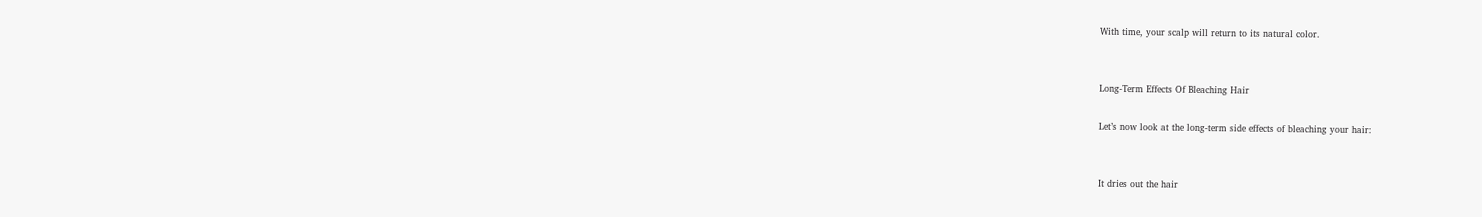With time, your scalp will return to its natural color.


Long-Term Effects Of Bleaching Hair

Let’s now look at the long-term side effects of bleaching your hair:


It dries out the hair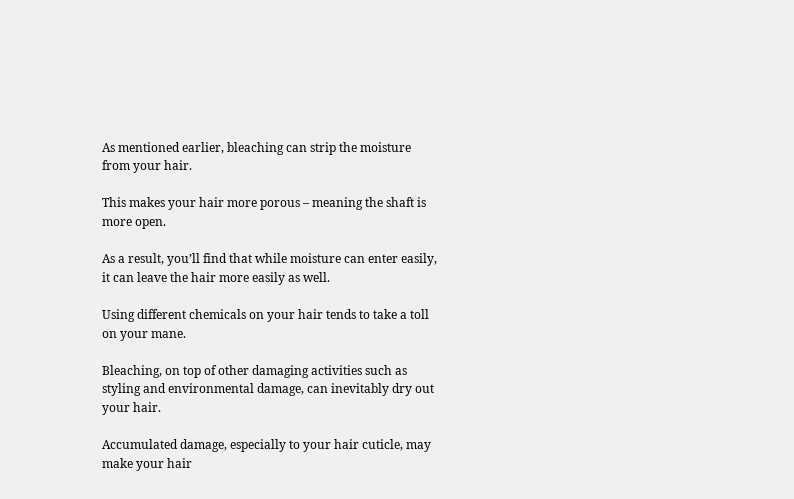As mentioned earlier, bleaching can strip the moisture from your hair.

This makes your hair more porous – meaning the shaft is more open.

As a result, you’ll find that while moisture can enter easily, it can leave the hair more easily as well.

Using different chemicals on your hair tends to take a toll on your mane.

Bleaching, on top of other damaging activities such as styling and environmental damage, can inevitably dry out your hair.

Accumulated damage, especially to your hair cuticle, may make your hair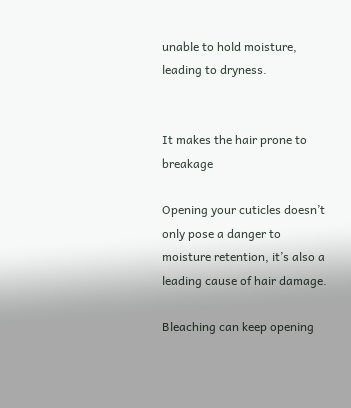unable to hold moisture, leading to dryness.


It makes the hair prone to breakage

Opening your cuticles doesn’t only pose a danger to moisture retention, it’s also a leading cause of hair damage.

Bleaching can keep opening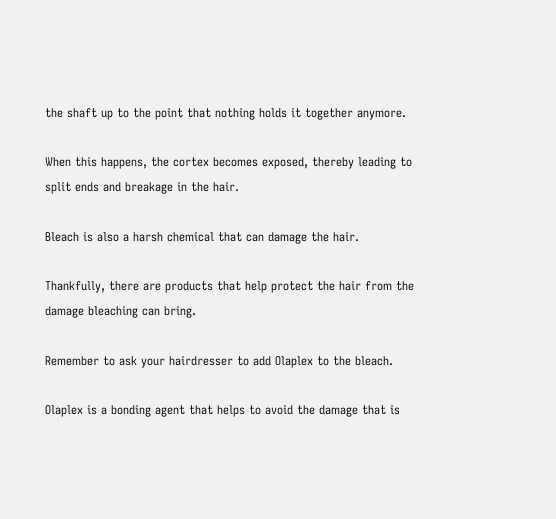the shaft up to the point that nothing holds it together anymore.

When this happens, the cortex becomes exposed, thereby leading to split ends and breakage in the hair.

Bleach is also a harsh chemical that can damage the hair.

Thankfully, there are products that help protect the hair from the damage bleaching can bring.

Remember to ask your hairdresser to add Olaplex to the bleach.

Olaplex is a bonding agent that helps to avoid the damage that is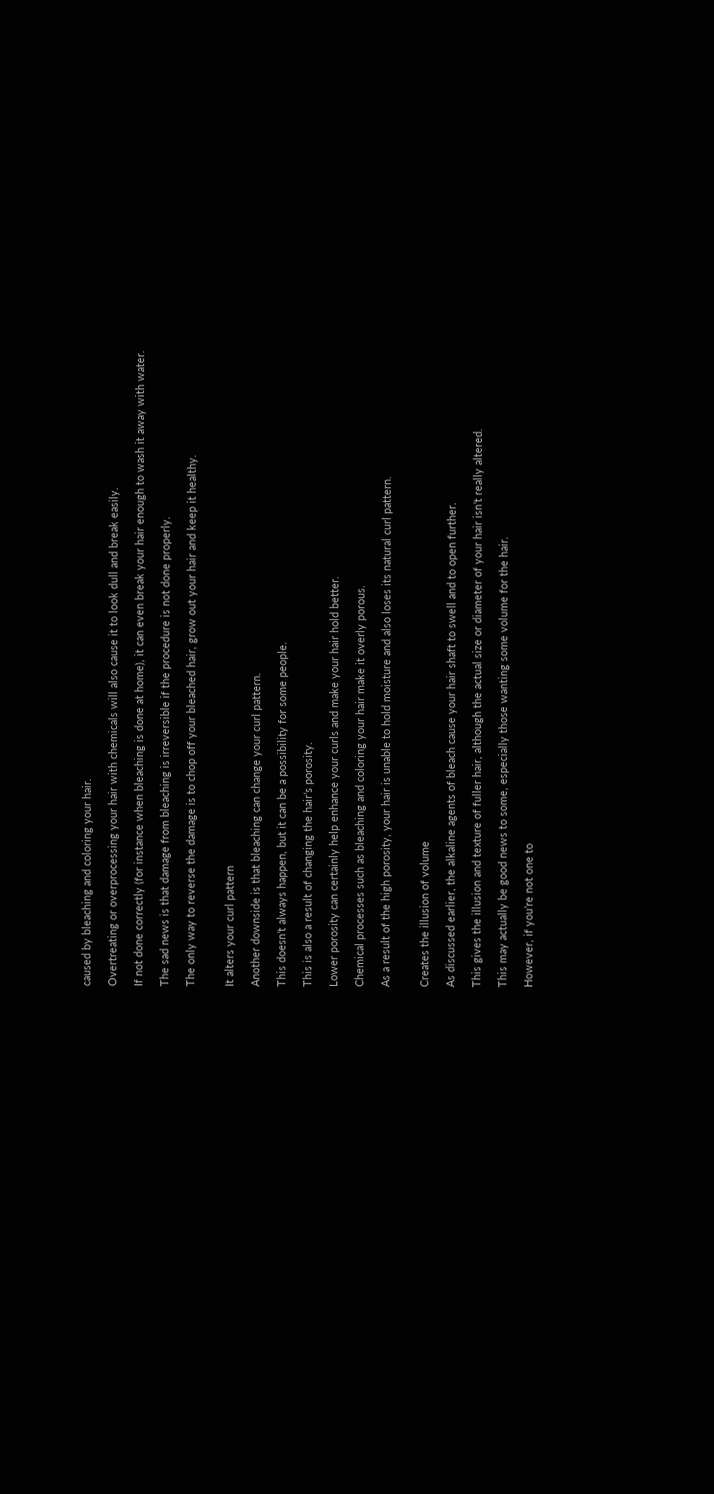caused by bleaching and coloring your hair.

Overtreating or overprocessing your hair with chemicals will also cause it to look dull and break easily.

If not done correctly (for instance when bleaching is done at home), it can even break your hair enough to wash it away with water.

The sad news is that damage from bleaching is irreversible if the procedure is not done properly.

The only way to reverse the damage is to chop off your bleached hair, grow out your hair and keep it healthy.


It alters your curl pattern

Another downside is that bleaching can change your curl pattern.

This doesn’t always happen, but it can be a possibility for some people.

This is also a result of changing the hair’s porosity.

Lower porosity can certainly help enhance your curls and make your hair hold better.

Chemical processes such as bleaching and coloring your hair make it overly porous.

As a result of the high porosity, your hair is unable to hold moisture and also loses its natural curl pattern.


Creates the illusion of volume

As discussed earlier, the alkaline agents of bleach cause your hair shaft to swell and to open further.

This gives the illusion and texture of fuller hair, although the actual size or diameter of your hair isn’t really altered.

This may actually be good news to some, especially those wanting some volume for the hair.

However, if you’re not one to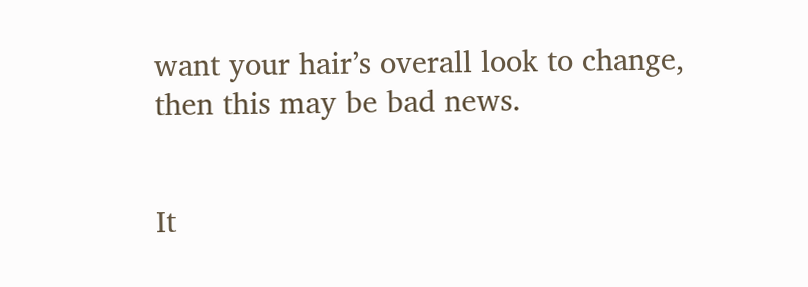want your hair’s overall look to change, then this may be bad news.


It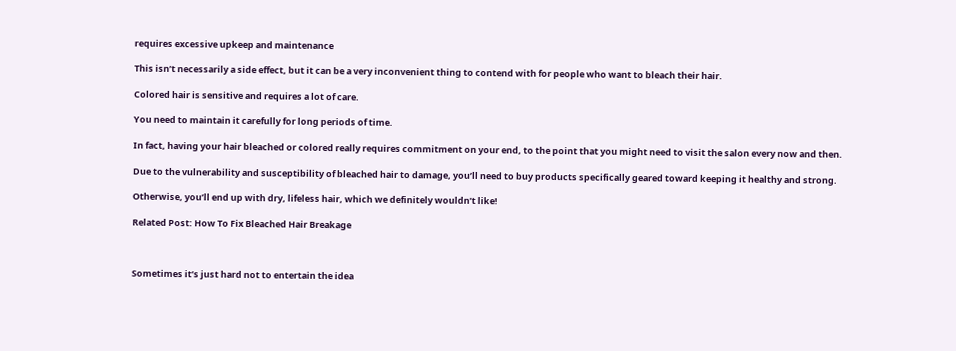requires excessive upkeep and maintenance

This isn’t necessarily a side effect, but it can be a very inconvenient thing to contend with for people who want to bleach their hair.

Colored hair is sensitive and requires a lot of care.

You need to maintain it carefully for long periods of time.

In fact, having your hair bleached or colored really requires commitment on your end, to the point that you might need to visit the salon every now and then.

Due to the vulnerability and susceptibility of bleached hair to damage, you’ll need to buy products specifically geared toward keeping it healthy and strong.

Otherwise, you’ll end up with dry, lifeless hair, which we definitely wouldn’t like!

Related Post: How To Fix Bleached Hair Breakage



Sometimes it’s just hard not to entertain the idea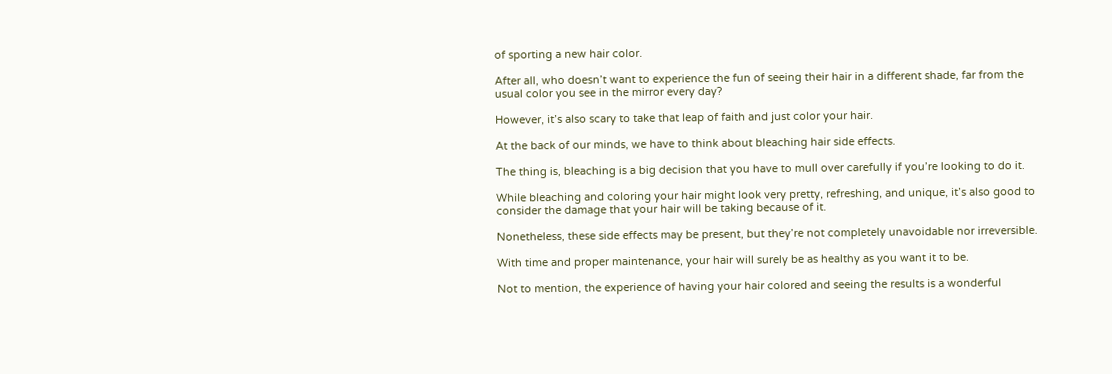of sporting a new hair color.

After all, who doesn’t want to experience the fun of seeing their hair in a different shade, far from the usual color you see in the mirror every day?

However, it’s also scary to take that leap of faith and just color your hair.

At the back of our minds, we have to think about bleaching hair side effects.

The thing is, bleaching is a big decision that you have to mull over carefully if you’re looking to do it.

While bleaching and coloring your hair might look very pretty, refreshing, and unique, it’s also good to consider the damage that your hair will be taking because of it.

Nonetheless, these side effects may be present, but they’re not completely unavoidable nor irreversible.

With time and proper maintenance, your hair will surely be as healthy as you want it to be.

Not to mention, the experience of having your hair colored and seeing the results is a wonderful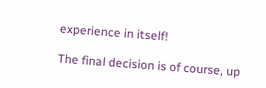experience in itself!

The final decision is of course, up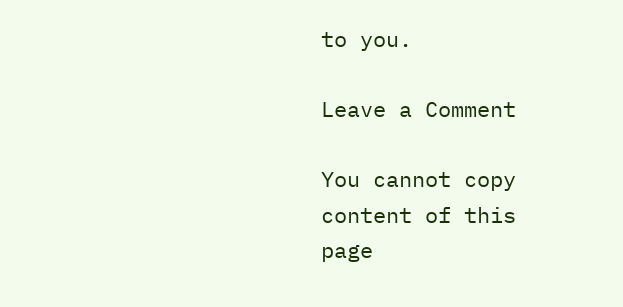to you.

Leave a Comment

You cannot copy content of this page